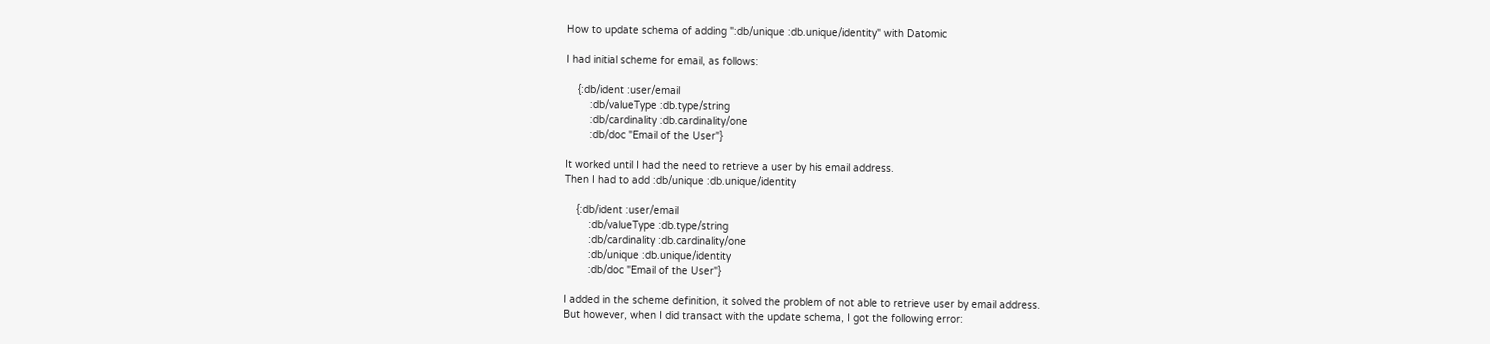How to update schema of adding ":db/unique :db.unique/identity" with Datomic

I had initial scheme for email, as follows:

    {:db/ident :user/email
        :db/valueType :db.type/string
        :db/cardinality :db.cardinality/one
        :db/doc "Email of the User"}

It worked until I had the need to retrieve a user by his email address.
Then I had to add :db/unique :db.unique/identity

    {:db/ident :user/email
        :db/valueType :db.type/string
        :db/cardinality :db.cardinality/one
        :db/unique :db.unique/identity
        :db/doc "Email of the User"}

I added in the scheme definition, it solved the problem of not able to retrieve user by email address.
But however, when I did transact with the update schema, I got the following error: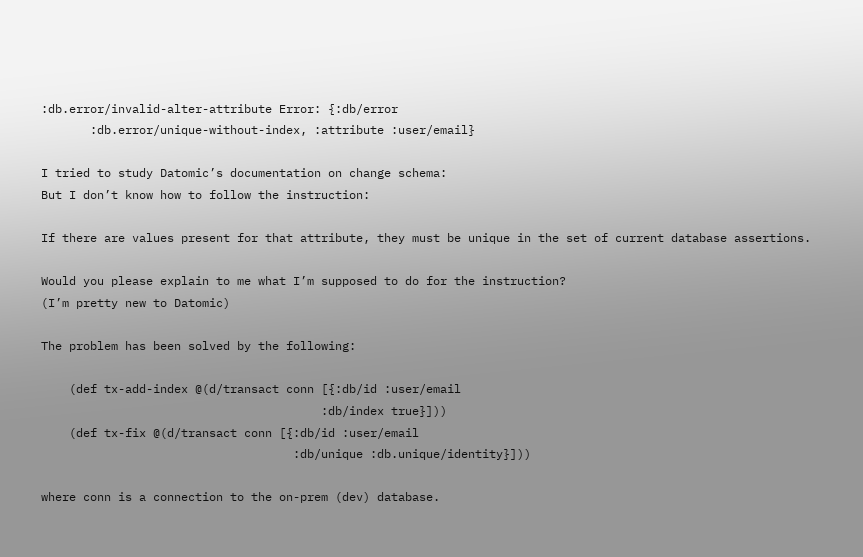:db.error/invalid-alter-attribute Error: {:db/error
       :db.error/unique-without-index, :attribute :user/email}

I tried to study Datomic’s documentation on change schema:
But I don’t know how to follow the instruction:

If there are values present for that attribute, they must be unique in the set of current database assertions.

Would you please explain to me what I’m supposed to do for the instruction?
(I’m pretty new to Datomic)

The problem has been solved by the following:

    (def tx-add-index @(d/transact conn [{:db/id :user/email
                                        :db/index true}]))
    (def tx-fix @(d/transact conn [{:db/id :user/email
                                    :db/unique :db.unique/identity}]))

where conn is a connection to the on-prem (dev) database.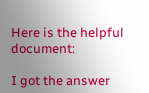Here is the helpful document:

I got the answer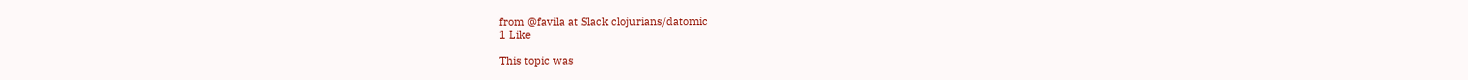from @favila at Slack clojurians/datomic
1 Like

This topic was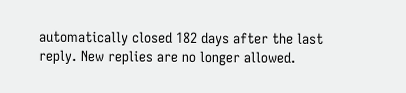automatically closed 182 days after the last reply. New replies are no longer allowed.